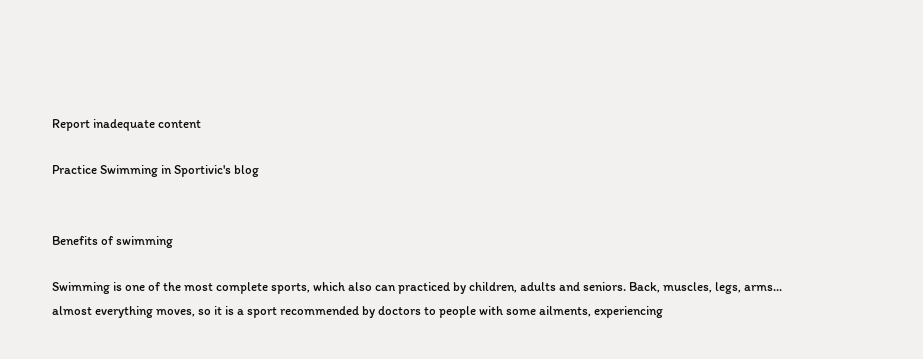Report inadequate content

Practice Swimming in Sportivic's blog


Benefits of swimming

Swimming is one of the most complete sports, which also can practiced by children, adults and seniors. Back, muscles, legs, arms... almost everything moves, so it is a sport recommended by doctors to people with some ailments, experiencing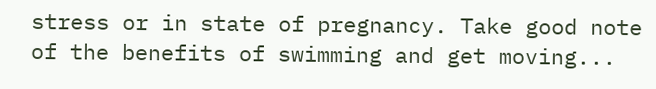stress or in state of pregnancy. Take good note of the benefits of swimming and get moving...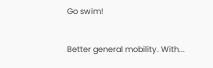Go swim!

Better general mobility. With...